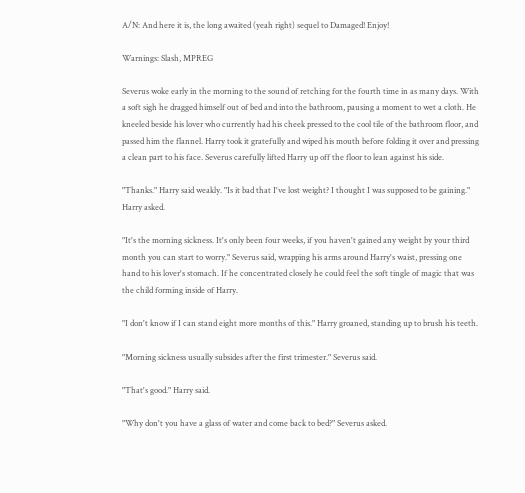A/N: And here it is, the long awaited (yeah right) sequel to Damaged! Enjoy!

Warnings: Slash, MPREG

Severus woke early in the morning to the sound of retching for the fourth time in as many days. With a soft sigh he dragged himself out of bed and into the bathroom, pausing a moment to wet a cloth. He kneeled beside his lover who currently had his cheek pressed to the cool tile of the bathroom floor, and passed him the flannel. Harry took it gratefully and wiped his mouth before folding it over and pressing a clean part to his face. Severus carefully lifted Harry up off the floor to lean against his side.

"Thanks." Harry said weakly. "Is it bad that I've lost weight? I thought I was supposed to be gaining." Harry asked.

"It's the morning sickness. It's only been four weeks, if you haven't gained any weight by your third month you can start to worry." Severus said, wrapping his arms around Harry's waist, pressing one hand to his lover's stomach. If he concentrated closely he could feel the soft tingle of magic that was the child forming inside of Harry.

"I don't know if I can stand eight more months of this." Harry groaned, standing up to brush his teeth.

"Morning sickness usually subsides after the first trimester." Severus said.

"That's good." Harry said.

"Why don't you have a glass of water and come back to bed?" Severus asked.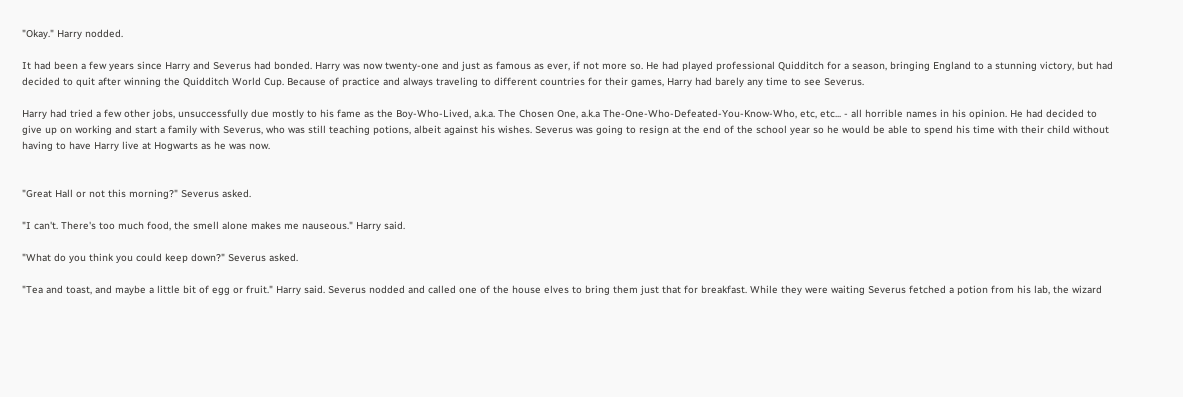"Okay." Harry nodded.

It had been a few years since Harry and Severus had bonded. Harry was now twenty-one and just as famous as ever, if not more so. He had played professional Quidditch for a season, bringing England to a stunning victory, but had decided to quit after winning the Quidditch World Cup. Because of practice and always traveling to different countries for their games, Harry had barely any time to see Severus.

Harry had tried a few other jobs, unsuccessfully due mostly to his fame as the Boy-Who-Lived, a.k.a. The Chosen One, a.k.a The-One-Who-Defeated-You-Know-Who, etc, etc... - all horrible names in his opinion. He had decided to give up on working and start a family with Severus, who was still teaching potions, albeit against his wishes. Severus was going to resign at the end of the school year so he would be able to spend his time with their child without having to have Harry live at Hogwarts as he was now.


"Great Hall or not this morning?" Severus asked.

"I can't. There's too much food, the smell alone makes me nauseous." Harry said.

"What do you think you could keep down?" Severus asked.

"Tea and toast, and maybe a little bit of egg or fruit." Harry said. Severus nodded and called one of the house elves to bring them just that for breakfast. While they were waiting Severus fetched a potion from his lab, the wizard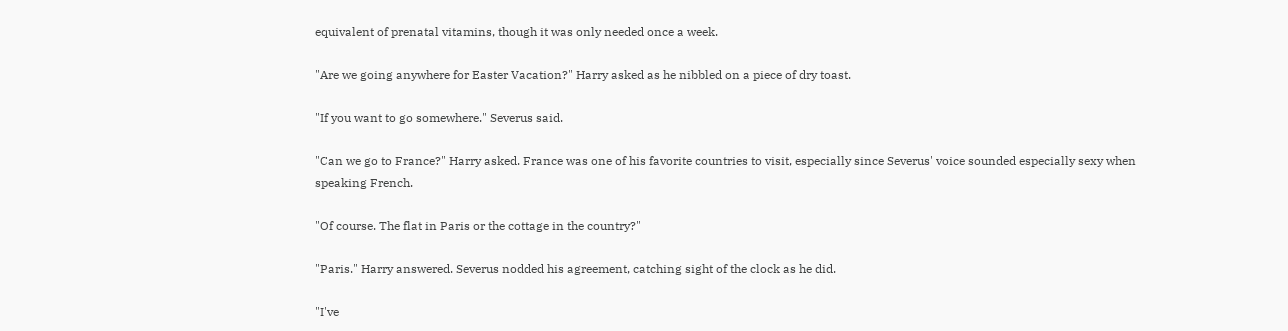equivalent of prenatal vitamins, though it was only needed once a week.

"Are we going anywhere for Easter Vacation?" Harry asked as he nibbled on a piece of dry toast.

"If you want to go somewhere." Severus said.

"Can we go to France?" Harry asked. France was one of his favorite countries to visit, especially since Severus' voice sounded especially sexy when speaking French.

"Of course. The flat in Paris or the cottage in the country?"

"Paris." Harry answered. Severus nodded his agreement, catching sight of the clock as he did.

"I've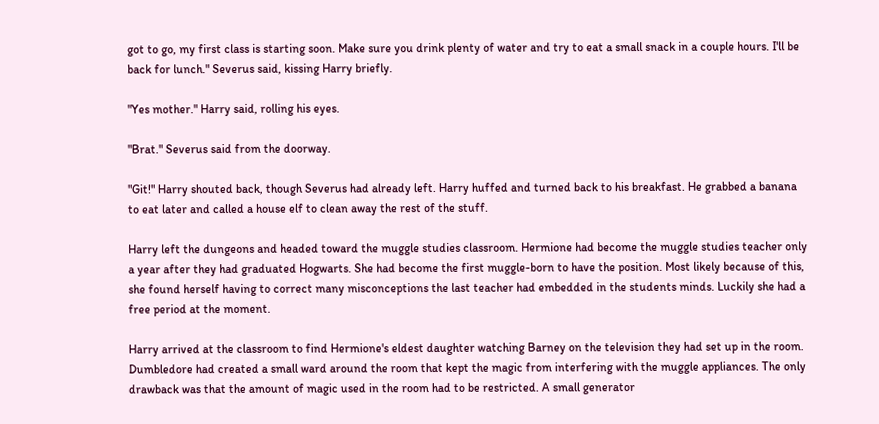got to go, my first class is starting soon. Make sure you drink plenty of water and try to eat a small snack in a couple hours. I'll be back for lunch." Severus said, kissing Harry briefly.

"Yes mother." Harry said, rolling his eyes.

"Brat." Severus said from the doorway.

"Git!" Harry shouted back, though Severus had already left. Harry huffed and turned back to his breakfast. He grabbed a banana to eat later and called a house elf to clean away the rest of the stuff.

Harry left the dungeons and headed toward the muggle studies classroom. Hermione had become the muggle studies teacher only a year after they had graduated Hogwarts. She had become the first muggle-born to have the position. Most likely because of this, she found herself having to correct many misconceptions the last teacher had embedded in the students minds. Luckily she had a free period at the moment.

Harry arrived at the classroom to find Hermione's eldest daughter watching Barney on the television they had set up in the room. Dumbledore had created a small ward around the room that kept the magic from interfering with the muggle appliances. The only drawback was that the amount of magic used in the room had to be restricted. A small generator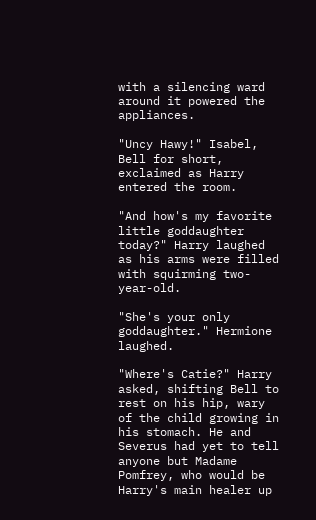with a silencing ward around it powered the appliances.

"Uncy Hawy!" Isabel, Bell for short, exclaimed as Harry entered the room.

"And how's my favorite little goddaughter today?" Harry laughed as his arms were filled with squirming two-year-old.

"She's your only goddaughter." Hermione laughed.

"Where's Catie?" Harry asked, shifting Bell to rest on his hip, wary of the child growing in his stomach. He and Severus had yet to tell anyone but Madame Pomfrey, who would be Harry's main healer up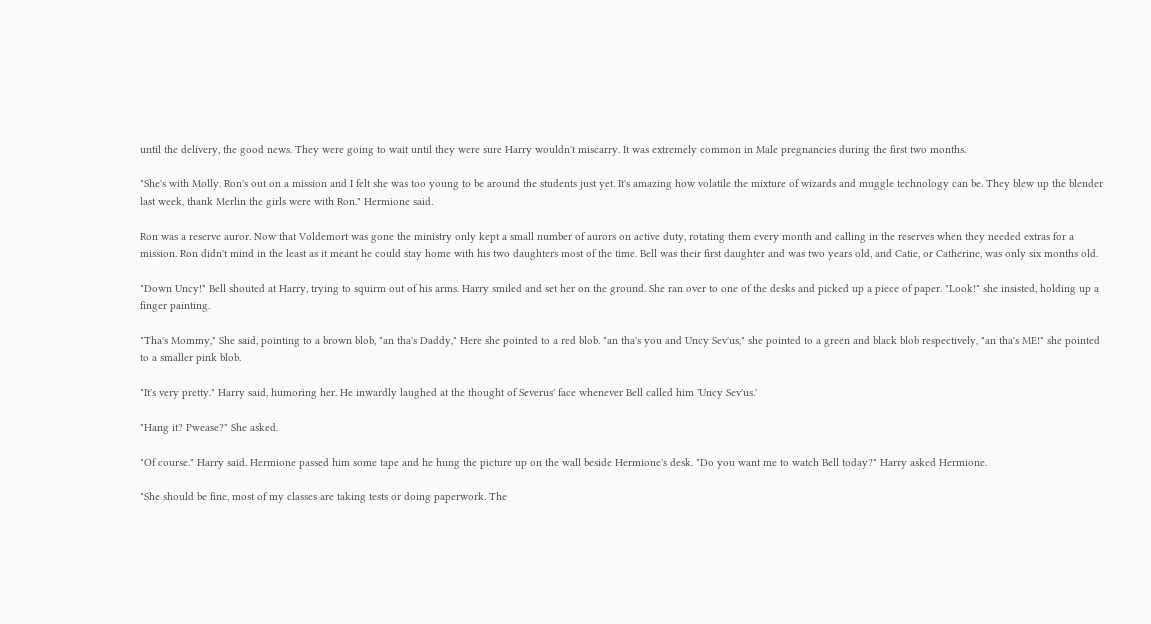until the delivery, the good news. They were going to wait until they were sure Harry wouldn't miscarry. It was extremely common in Male pregnancies during the first two months.

"She's with Molly. Ron's out on a mission and I felt she was too young to be around the students just yet. It's amazing how volatile the mixture of wizards and muggle technology can be. They blew up the blender last week, thank Merlin the girls were with Ron." Hermione said.

Ron was a reserve auror. Now that Voldemort was gone the ministry only kept a small number of aurors on active duty, rotating them every month and calling in the reserves when they needed extras for a mission. Ron didn't mind in the least as it meant he could stay home with his two daughters most of the time. Bell was their first daughter and was two years old, and Catie, or Catherine, was only six months old.

"Down Uncy!" Bell shouted at Harry, trying to squirm out of his arms. Harry smiled and set her on the ground. She ran over to one of the desks and picked up a piece of paper. "Look!" she insisted, holding up a finger painting.

"Tha's Mommy," She said, pointing to a brown blob, "an tha's Daddy," Here she pointed to a red blob. "an tha's you and Uncy Sev'us," she pointed to a green and black blob respectively, "an tha's ME!" she pointed to a smaller pink blob.

"It's very pretty." Harry said, humoring her. He inwardly laughed at the thought of Severus' face whenever Bell called him 'Uncy Sev'us.'

"Hang it? Pwease?" She asked.

"Of course." Harry said. Hermione passed him some tape and he hung the picture up on the wall beside Hermione's desk. "Do you want me to watch Bell today?" Harry asked Hermione.

"She should be fine, most of my classes are taking tests or doing paperwork. The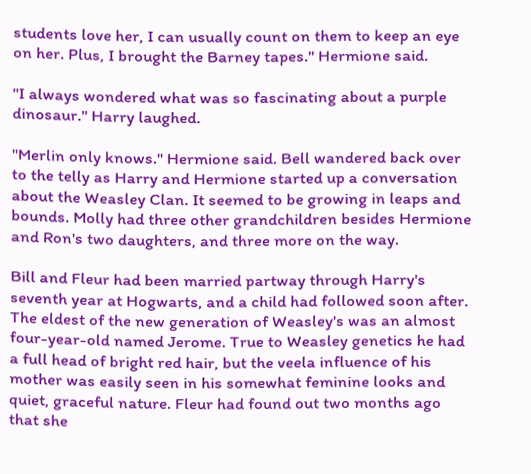students love her, I can usually count on them to keep an eye on her. Plus, I brought the Barney tapes." Hermione said.

"I always wondered what was so fascinating about a purple dinosaur." Harry laughed.

"Merlin only knows." Hermione said. Bell wandered back over to the telly as Harry and Hermione started up a conversation about the Weasley Clan. It seemed to be growing in leaps and bounds. Molly had three other grandchildren besides Hermione and Ron's two daughters, and three more on the way.

Bill and Fleur had been married partway through Harry's seventh year at Hogwarts, and a child had followed soon after. The eldest of the new generation of Weasley's was an almost four-year-old named Jerome. True to Weasley genetics he had a full head of bright red hair, but the veela influence of his mother was easily seen in his somewhat feminine looks and quiet, graceful nature. Fleur had found out two months ago that she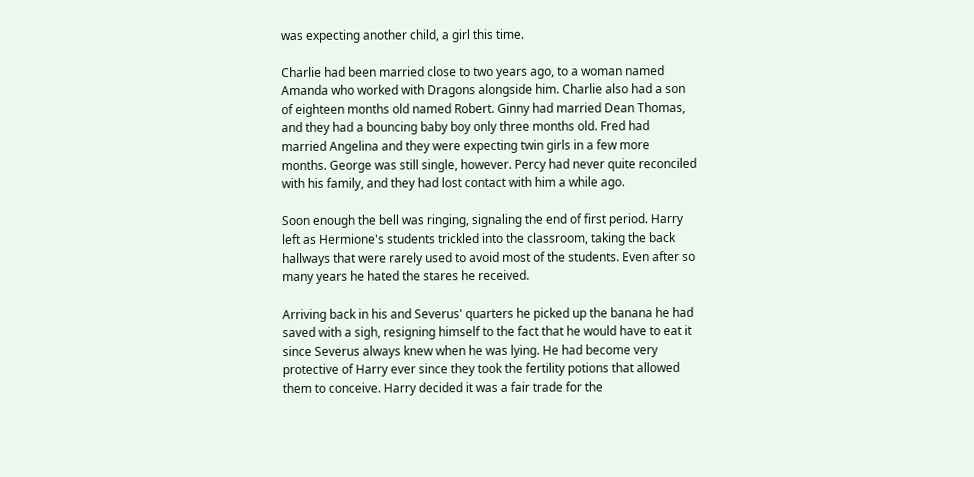was expecting another child, a girl this time.

Charlie had been married close to two years ago, to a woman named Amanda who worked with Dragons alongside him. Charlie also had a son of eighteen months old named Robert. Ginny had married Dean Thomas, and they had a bouncing baby boy only three months old. Fred had married Angelina and they were expecting twin girls in a few more months. George was still single, however. Percy had never quite reconciled with his family, and they had lost contact with him a while ago.

Soon enough the bell was ringing, signaling the end of first period. Harry left as Hermione's students trickled into the classroom, taking the back hallways that were rarely used to avoid most of the students. Even after so many years he hated the stares he received.

Arriving back in his and Severus' quarters he picked up the banana he had saved with a sigh, resigning himself to the fact that he would have to eat it since Severus always knew when he was lying. He had become very protective of Harry ever since they took the fertility potions that allowed them to conceive. Harry decided it was a fair trade for the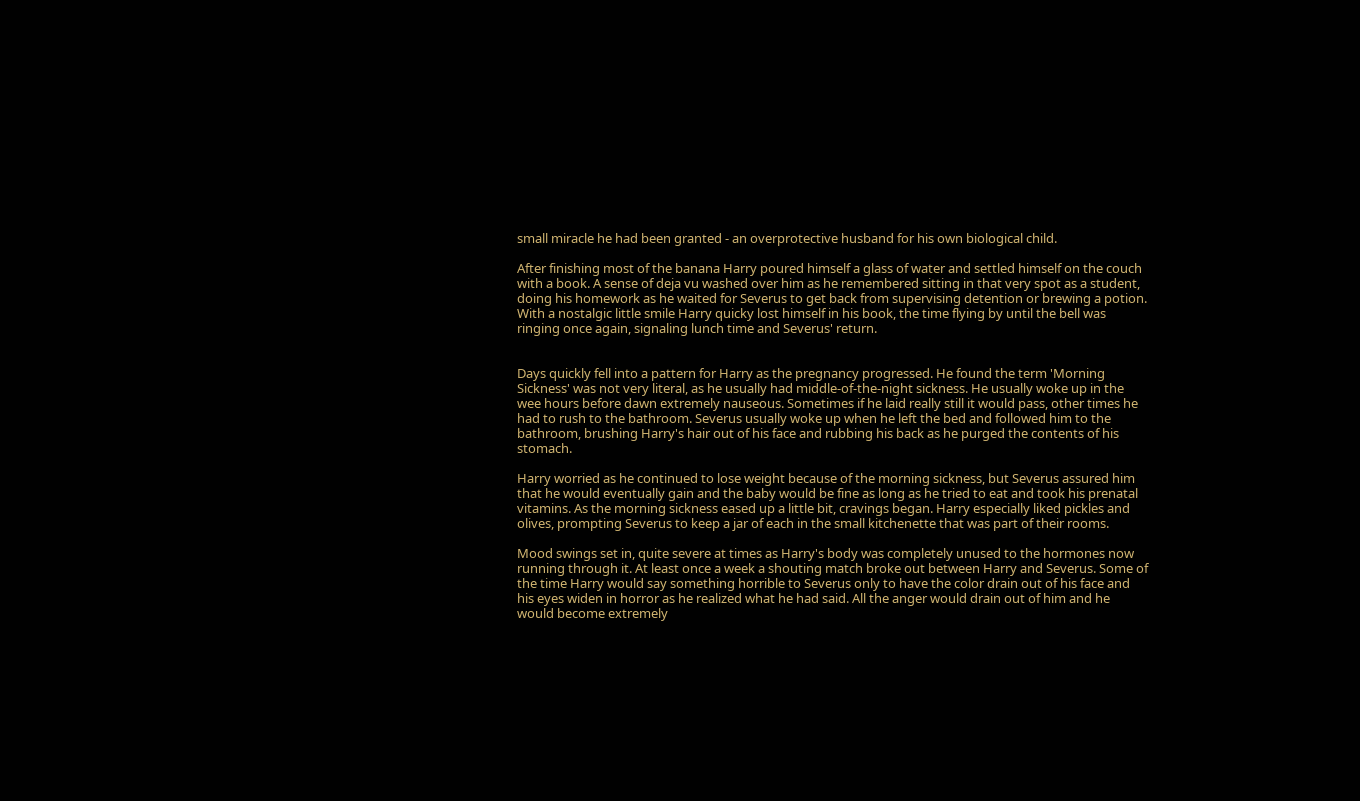small miracle he had been granted - an overprotective husband for his own biological child.

After finishing most of the banana Harry poured himself a glass of water and settled himself on the couch with a book. A sense of deja vu washed over him as he remembered sitting in that very spot as a student, doing his homework as he waited for Severus to get back from supervising detention or brewing a potion. With a nostalgic little smile Harry quicky lost himself in his book, the time flying by until the bell was ringing once again, signaling lunch time and Severus' return.


Days quickly fell into a pattern for Harry as the pregnancy progressed. He found the term 'Morning Sickness' was not very literal, as he usually had middle-of-the-night sickness. He usually woke up in the wee hours before dawn extremely nauseous. Sometimes if he laid really still it would pass, other times he had to rush to the bathroom. Severus usually woke up when he left the bed and followed him to the bathroom, brushing Harry's hair out of his face and rubbing his back as he purged the contents of his stomach.

Harry worried as he continued to lose weight because of the morning sickness, but Severus assured him that he would eventually gain and the baby would be fine as long as he tried to eat and took his prenatal vitamins. As the morning sickness eased up a little bit, cravings began. Harry especially liked pickles and olives, prompting Severus to keep a jar of each in the small kitchenette that was part of their rooms.

Mood swings set in, quite severe at times as Harry's body was completely unused to the hormones now running through it. At least once a week a shouting match broke out between Harry and Severus. Some of the time Harry would say something horrible to Severus only to have the color drain out of his face and his eyes widen in horror as he realized what he had said. All the anger would drain out of him and he would become extremely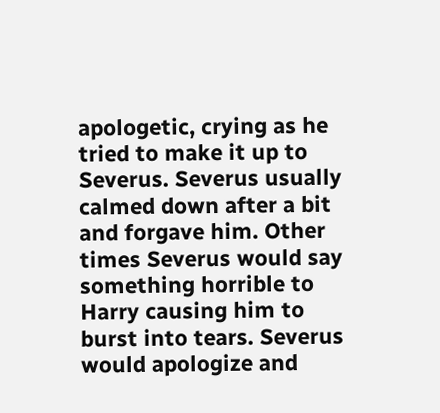apologetic, crying as he tried to make it up to Severus. Severus usually calmed down after a bit and forgave him. Other times Severus would say something horrible to Harry causing him to burst into tears. Severus would apologize and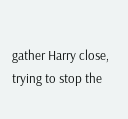gather Harry close, trying to stop the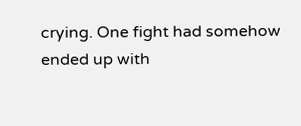crying. One fight had somehow ended up with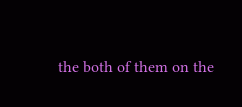the both of them on the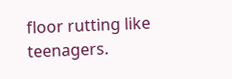floor rutting like teenagers.